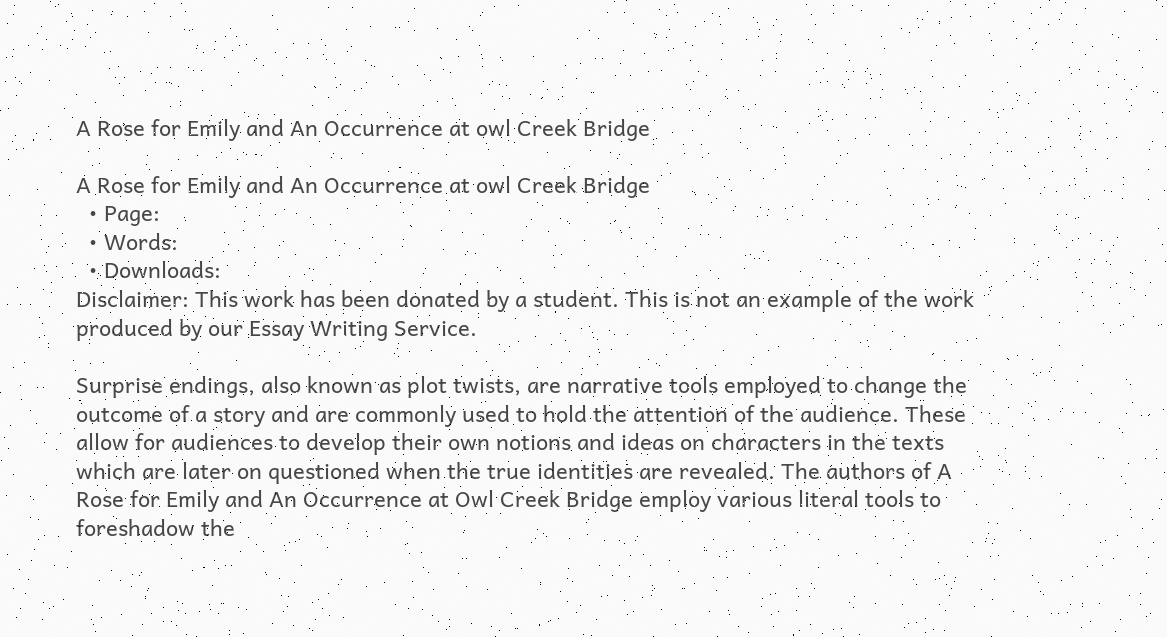A Rose for Emily and An Occurrence at owl Creek Bridge

A Rose for Emily and An Occurrence at owl Creek Bridge
  • Page:
  • Words:
  • Downloads:
Disclaimer: This work has been donated by a student. This is not an example of the work produced by our Essay Writing Service.

Surprise endings, also known as plot twists, are narrative tools employed to change the outcome of a story and are commonly used to hold the attention of the audience. These allow for audiences to develop their own notions and ideas on characters in the texts which are later on questioned when the true identities are revealed. The authors of A Rose for Emily and An Occurrence at Owl Creek Bridge employ various literal tools to foreshadow the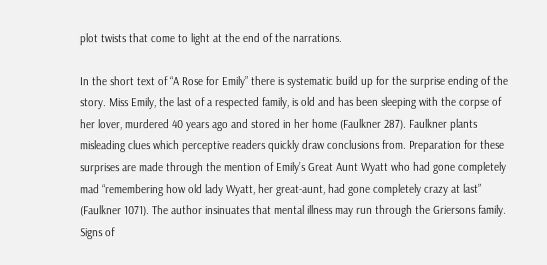plot twists that come to light at the end of the narrations.

In the short text of “A Rose for Emily” there is systematic build up for the surprise ending of the story. Miss Emily, the last of a respected family, is old and has been sleeping with the corpse of her lover, murdered 40 years ago and stored in her home (Faulkner 287). Faulkner plants misleading clues which perceptive readers quickly draw conclusions from. Preparation for these surprises are made through the mention of Emily’s Great Aunt Wyatt who had gone completely mad “remembering how old lady Wyatt, her great-aunt, had gone completely crazy at last” (Faulkner 1071). The author insinuates that mental illness may run through the Griersons family. Signs of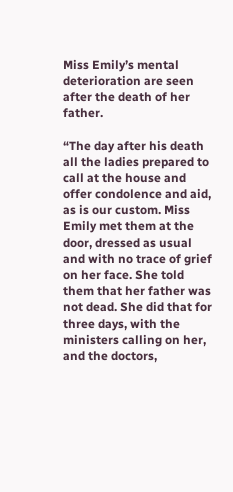Miss Emily’s mental deterioration are seen after the death of her father.

“The day after his death all the ladies prepared to call at the house and offer condolence and aid, as is our custom. Miss Emily met them at the door, dressed as usual and with no trace of grief on her face. She told them that her father was not dead. She did that for three days, with the ministers calling on her, and the doctors,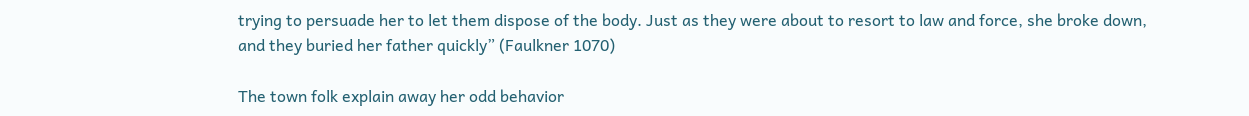trying to persuade her to let them dispose of the body. Just as they were about to resort to law and force, she broke down, and they buried her father quickly” (Faulkner 1070)

The town folk explain away her odd behavior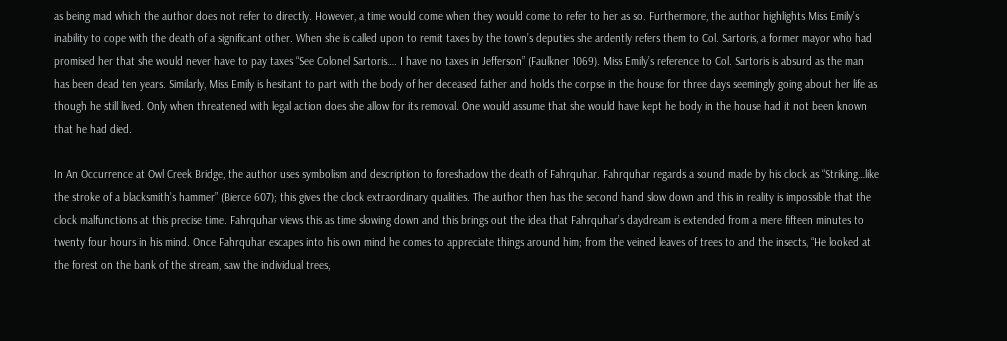as being mad which the author does not refer to directly. However, a time would come when they would come to refer to her as so. Furthermore, the author highlights Miss Emily’s inability to cope with the death of a significant other. When she is called upon to remit taxes by the town’s deputies she ardently refers them to Col. Sartoris, a former mayor who had promised her that she would never have to pay taxes “See Colonel Sartoris…. I have no taxes in Jefferson” (Faulkner 1069). Miss Emily’s reference to Col. Sartoris is absurd as the man has been dead ten years. Similarly, Miss Emily is hesitant to part with the body of her deceased father and holds the corpse in the house for three days seemingly going about her life as though he still lived. Only when threatened with legal action does she allow for its removal. One would assume that she would have kept he body in the house had it not been known that he had died.

In An Occurrence at Owl Creek Bridge, the author uses symbolism and description to foreshadow the death of Fahrquhar. Fahrquhar regards a sound made by his clock as “Striking…like the stroke of a blacksmith’s hammer” (Bierce 607); this gives the clock extraordinary qualities. The author then has the second hand slow down and this in reality is impossible that the clock malfunctions at this precise time. Fahrquhar views this as time slowing down and this brings out the idea that Fahrquhar’s daydream is extended from a mere fifteen minutes to twenty four hours in his mind. Once Fahrquhar escapes into his own mind he comes to appreciate things around him; from the veined leaves of trees to and the insects, “He looked at the forest on the bank of the stream, saw the individual trees,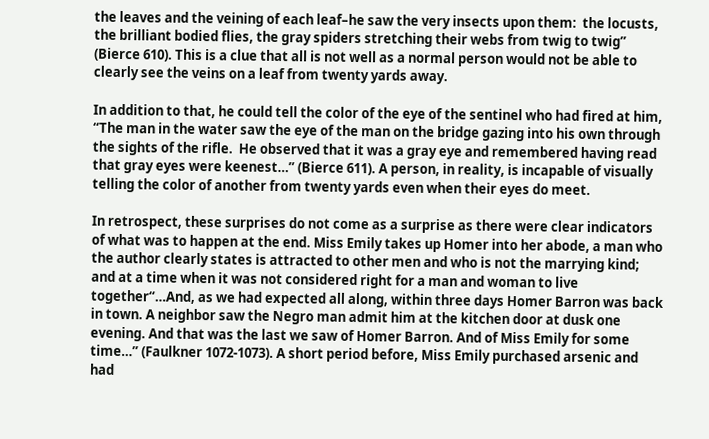the leaves and the veining of each leaf–he saw the very insects upon them:  the locusts, the brilliant bodied flies, the gray spiders stretching their webs from twig to twig” (Bierce 610). This is a clue that all is not well as a normal person would not be able to clearly see the veins on a leaf from twenty yards away.

In addition to that, he could tell the color of the eye of the sentinel who had fired at him, “The man in the water saw the eye of the man on the bridge gazing into his own through the sights of the rifle.  He observed that it was a gray eye and remembered having read that gray eyes were keenest…” (Bierce 611). A person, in reality, is incapable of visually telling the color of another from twenty yards even when their eyes do meet.

In retrospect, these surprises do not come as a surprise as there were clear indicators of what was to happen at the end. Miss Emily takes up Homer into her abode, a man who the author clearly states is attracted to other men and who is not the marrying kind; and at a time when it was not considered right for a man and woman to live together“…And, as we had expected all along, within three days Homer Barron was back in town. A neighbor saw the Negro man admit him at the kitchen door at dusk one evening. And that was the last we saw of Homer Barron. And of Miss Emily for some time…” (Faulkner 1072-1073). A short period before, Miss Emily purchased arsenic and had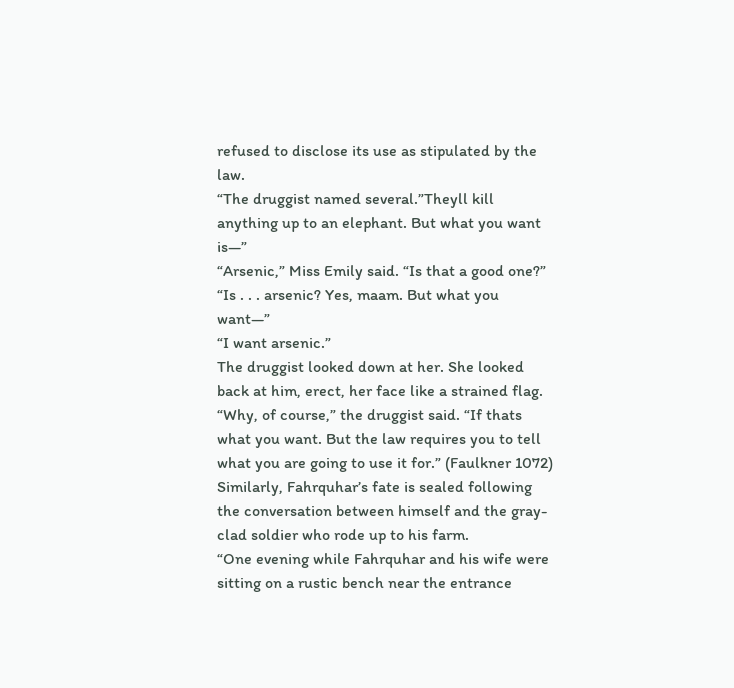refused to disclose its use as stipulated by the law.
“The druggist named several.”Theyll kill anything up to an elephant. But what you want is—”
“Arsenic,” Miss Emily said. “Is that a good one?”
“Is . . . arsenic? Yes, maam. But what you want—”
“I want arsenic.”
The druggist looked down at her. She looked back at him, erect, her face like a strained flag.
“Why, of course,” the druggist said. “If thats what you want. But the law requires you to tell what you are going to use it for.” (Faulkner 1072)
Similarly, Fahrquhar’s fate is sealed following the conversation between himself and the gray-clad soldier who rode up to his farm.
“One evening while Fahrquhar and his wife were sitting on a rustic bench near the entrance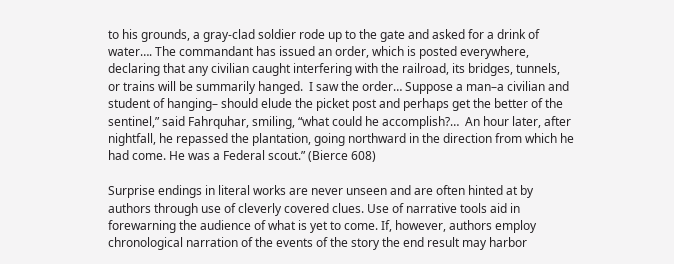to his grounds, a gray-clad soldier rode up to the gate and asked for a drink of water…. The commandant has issued an order, which is posted everywhere, declaring that any civilian caught interfering with the railroad, its bridges, tunnels, or trains will be summarily hanged.  I saw the order… Suppose a man–a civilian and student of hanging– should elude the picket post and perhaps get the better of the sentinel,” said Fahrquhar, smiling, “what could he accomplish?…  An hour later, after nightfall, he repassed the plantation, going northward in the direction from which he had come. He was a Federal scout.” (Bierce 608)

Surprise endings in literal works are never unseen and are often hinted at by authors through use of cleverly covered clues. Use of narrative tools aid in forewarning the audience of what is yet to come. If, however, authors employ chronological narration of the events of the story the end result may harbor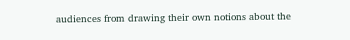audiences from drawing their own notions about the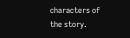characters of the story.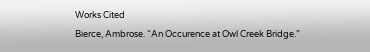Works Cited
Bierce, Ambrose. “An Occurence at Owl Creek Bridge.”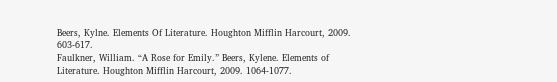Beers, Kylne. Elements Of Literature. Houghton Mifflin Harcourt, 2009. 603-617.
Faulkner, William. “A Rose for Emily.” Beers, Kylene. Elements of Literature. Houghton Mifflin Harcourt, 2009. 1064-1077.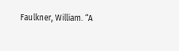Faulkner, William. “A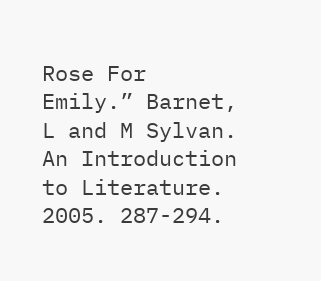Rose For Emily.” Barnet, L and M Sylvan. An Introduction to Literature. 2005. 287-294.